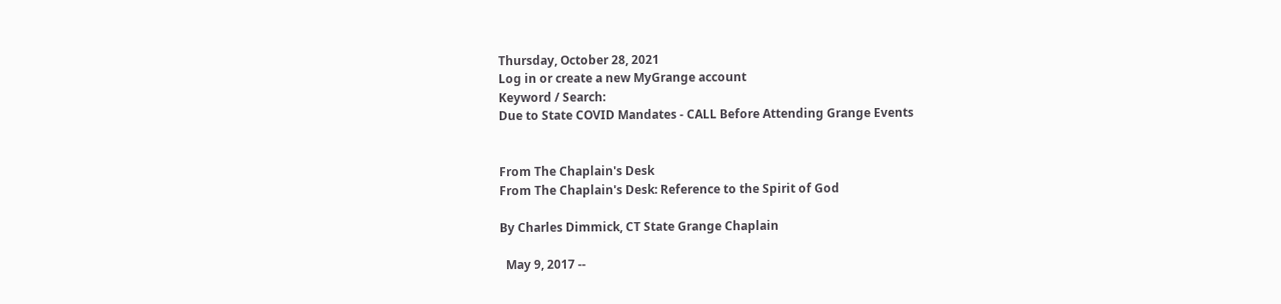Thursday, October 28, 2021
Log in or create a new MyGrange account
Keyword / Search:
Due to State COVID Mandates - CALL Before Attending Grange Events


From The Chaplain's Desk
From The Chaplain's Desk: Reference to the Spirit of God

By Charles Dimmick, CT State Grange Chaplain

  May 9, 2017 --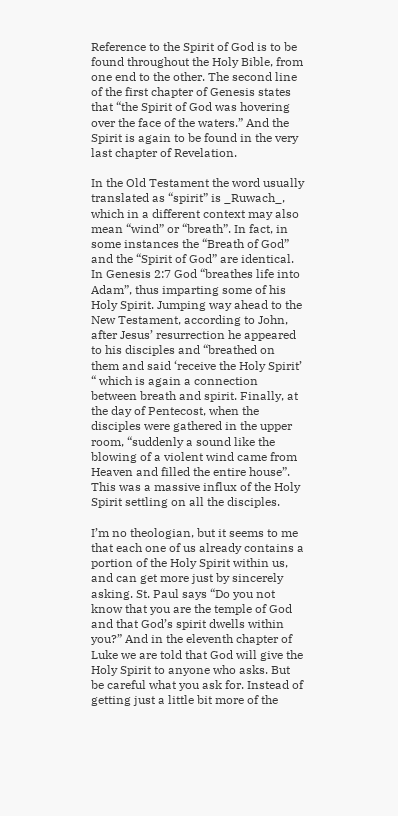Reference to the Spirit of God is to be found throughout the Holy Bible, from one end to the other. The second line of the first chapter of Genesis states that “the Spirit of God was hovering over the face of the waters.” And the Spirit is again to be found in the very last chapter of Revelation.

In the Old Testament the word usually translated as “spirit” is _Ruwach_, which in a different context may also mean “wind” or “breath”. In fact, in some instances the “Breath of God” and the “Spirit of God” are identical. In Genesis 2:7 God “breathes life into Adam”, thus imparting some of his Holy Spirit. Jumping way ahead to the New Testament, according to John, after Jesus’ resurrection he appeared to his disciples and “breathed on them and said ‘receive the Holy Spirit’ “ which is again a connection between breath and spirit. Finally, at the day of Pentecost, when the disciples were gathered in the upper room, “suddenly a sound like the blowing of a violent wind came from Heaven and filled the entire house”. This was a massive influx of the Holy Spirit settling on all the disciples.

I’m no theologian, but it seems to me that each one of us already contains a portion of the Holy Spirit within us, and can get more just by sincerely asking. St. Paul says “Do you not know that you are the temple of God and that God’s spirit dwells within you?” And in the eleventh chapter of Luke we are told that God will give the Holy Spirit to anyone who asks. But be careful what you ask for. Instead of getting just a little bit more of the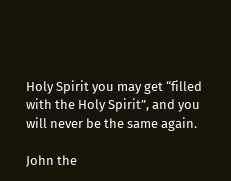Holy Spirit you may get “filled with the Holy Spirit”, and you will never be the same again.

John the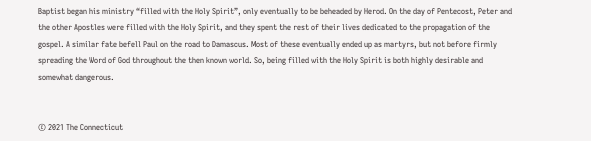Baptist began his ministry “filled with the Holy Spirit”, only eventually to be beheaded by Herod. On the day of Pentecost, Peter and the other Apostles were filled with the Holy Spirit, and they spent the rest of their lives dedicated to the propagation of the gospel. A similar fate befell Paul on the road to Damascus. Most of these eventually ended up as martyrs, but not before firmly spreading the Word of God throughout the then known world. So, being filled with the Holy Spirit is both highly desirable and somewhat dangerous.


© 2021 The Connecticut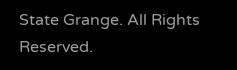State Grange. All Rights Reserved.